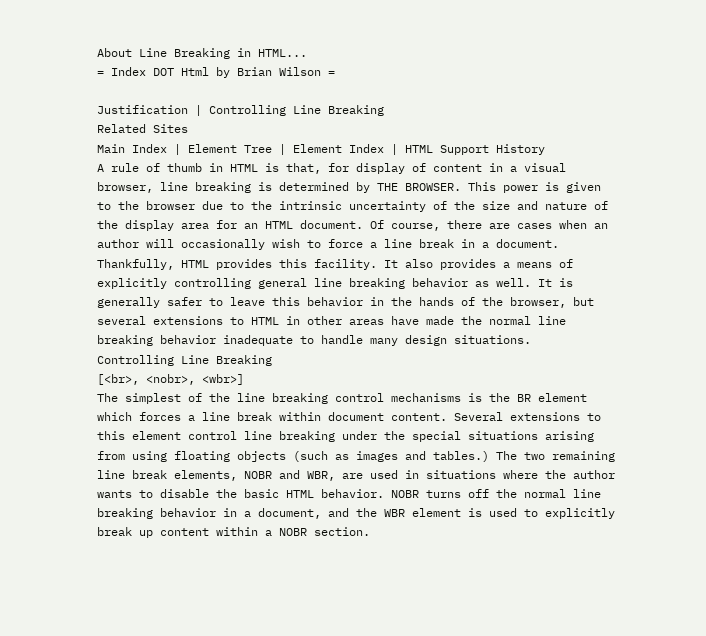About Line Breaking in HTML...
= Index DOT Html by Brian Wilson =

Justification | Controlling Line Breaking
Related Sites
Main Index | Element Tree | Element Index | HTML Support History
A rule of thumb in HTML is that, for display of content in a visual browser, line breaking is determined by THE BROWSER. This power is given to the browser due to the intrinsic uncertainty of the size and nature of the display area for an HTML document. Of course, there are cases when an author will occasionally wish to force a line break in a document. Thankfully, HTML provides this facility. It also provides a means of explicitly controlling general line breaking behavior as well. It is generally safer to leave this behavior in the hands of the browser, but several extensions to HTML in other areas have made the normal line breaking behavior inadequate to handle many design situations.
Controlling Line Breaking
[<br>, <nobr>, <wbr>]
The simplest of the line breaking control mechanisms is the BR element which forces a line break within document content. Several extensions to this element control line breaking under the special situations arising from using floating objects (such as images and tables.) The two remaining line break elements, NOBR and WBR, are used in situations where the author wants to disable the basic HTML behavior. NOBR turns off the normal line breaking behavior in a document, and the WBR element is used to explicitly break up content within a NOBR section.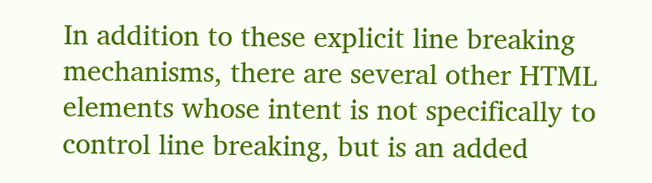In addition to these explicit line breaking mechanisms, there are several other HTML elements whose intent is not specifically to control line breaking, but is an added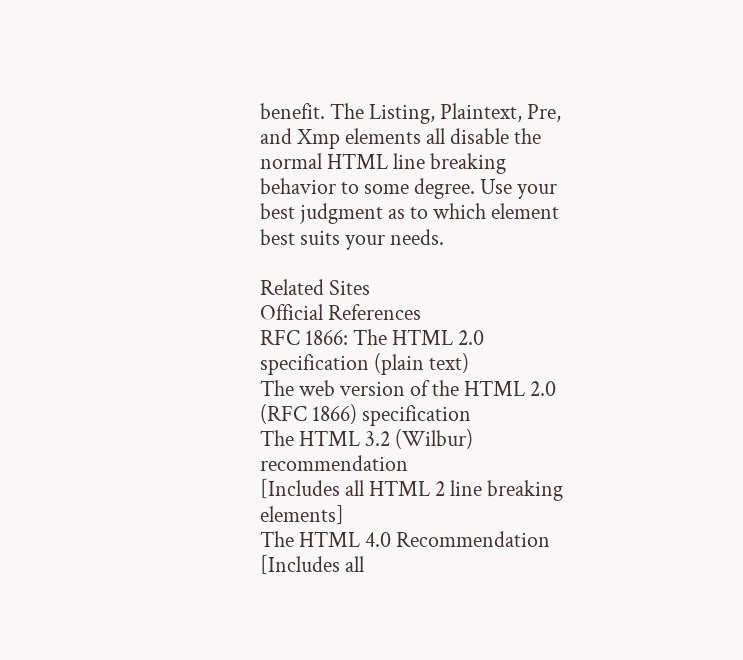benefit. The Listing, Plaintext, Pre, and Xmp elements all disable the normal HTML line breaking behavior to some degree. Use your best judgment as to which element best suits your needs.

Related Sites
Official References
RFC 1866: The HTML 2.0 specification (plain text)
The web version of the HTML 2.0 (RFC 1866) specification
The HTML 3.2 (Wilbur) recommendation
[Includes all HTML 2 line breaking elements]
The HTML 4.0 Recommendation
[Includes all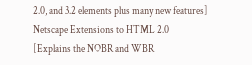2.0, and 3.2 elements plus many new features]
Netscape Extensions to HTML 2.0
[Explains the NOBR and WBR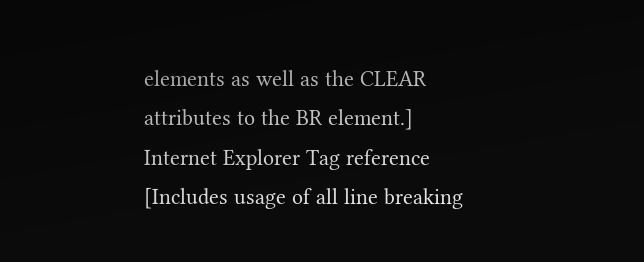elements as well as the CLEAR attributes to the BR element.]
Internet Explorer Tag reference
[Includes usage of all line breaking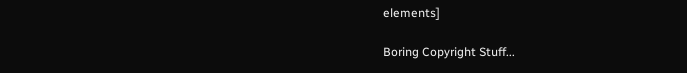elements]

Boring Copyright Stuff...